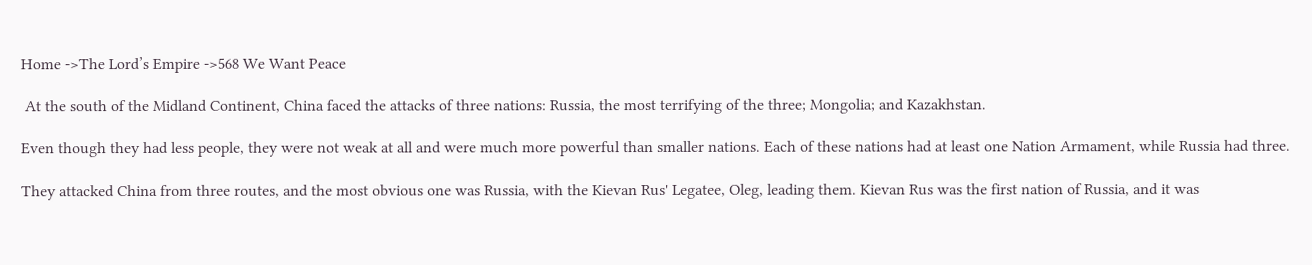Home ->The Lord’s Empire ->568 We Want Peace

 At the south of the Midland Continent, China faced the attacks of three nations: Russia, the most terrifying of the three; Mongolia; and Kazakhstan.

Even though they had less people, they were not weak at all and were much more powerful than smaller nations. Each of these nations had at least one Nation Armament, while Russia had three.

They attacked China from three routes, and the most obvious one was Russia, with the Kievan Rus' Legatee, Oleg, leading them. Kievan Rus was the first nation of Russia, and it was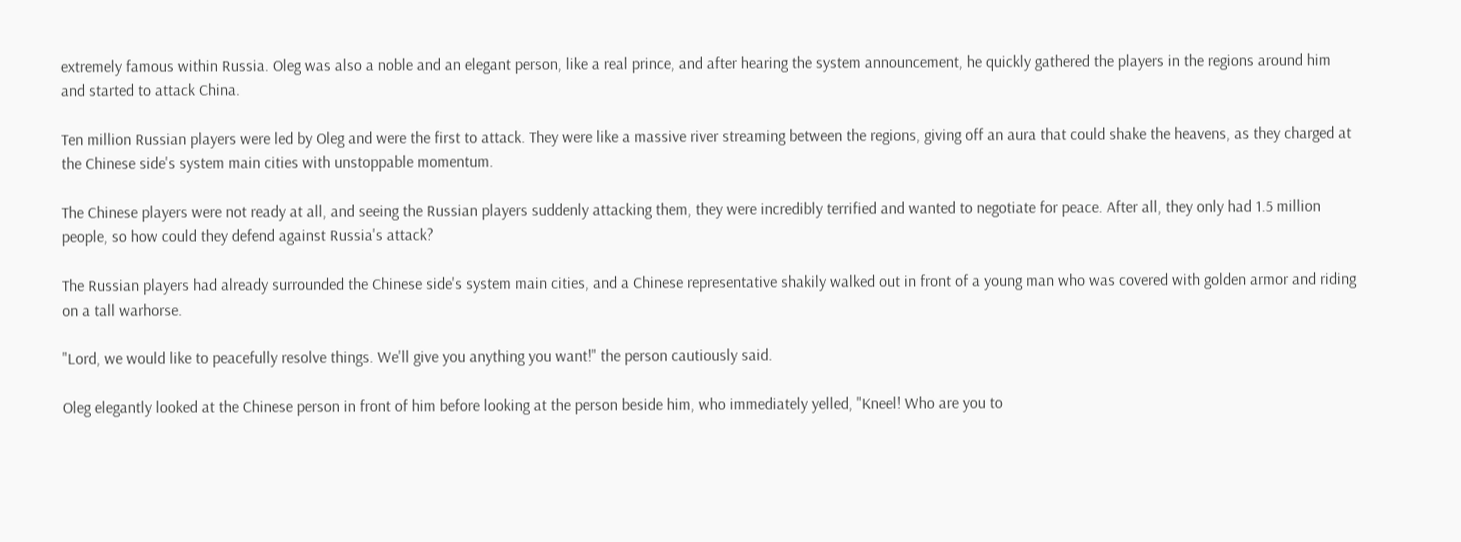extremely famous within Russia. Oleg was also a noble and an elegant person, like a real prince, and after hearing the system announcement, he quickly gathered the players in the regions around him and started to attack China.

Ten million Russian players were led by Oleg and were the first to attack. They were like a massive river streaming between the regions, giving off an aura that could shake the heavens, as they charged at the Chinese side's system main cities with unstoppable momentum.

The Chinese players were not ready at all, and seeing the Russian players suddenly attacking them, they were incredibly terrified and wanted to negotiate for peace. After all, they only had 1.5 million people, so how could they defend against Russia's attack?

The Russian players had already surrounded the Chinese side's system main cities, and a Chinese representative shakily walked out in front of a young man who was covered with golden armor and riding on a tall warhorse.

"Lord, we would like to peacefully resolve things. We'll give you anything you want!" the person cautiously said.

Oleg elegantly looked at the Chinese person in front of him before looking at the person beside him, who immediately yelled, "Kneel! Who are you to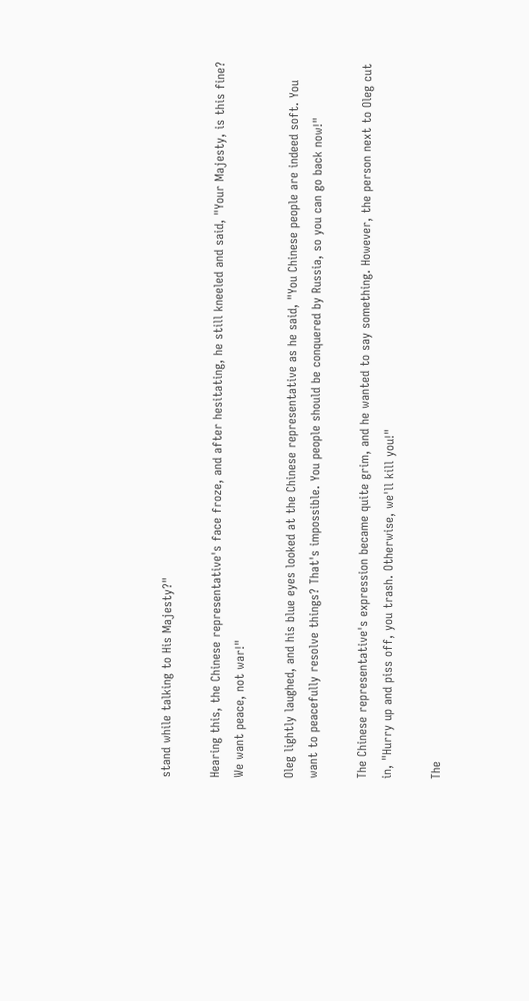stand while talking to His Majesty?"

Hearing this, the Chinese representative's face froze, and after hesitating, he still kneeled and said, "Your Majesty, is this fine? We want peace, not war!"

Oleg lightly laughed, and his blue eyes looked at the Chinese representative as he said, "You Chinese people are indeed soft. You want to peacefully resolve things? That's impossible. You people should be conquered by Russia, so you can go back now!"

The Chinese representative's expression became quite grim, and he wanted to say something. However, the person next to Oleg cut in, "Hurry up and piss off, you trash. Otherwise, we'll kill you!"

The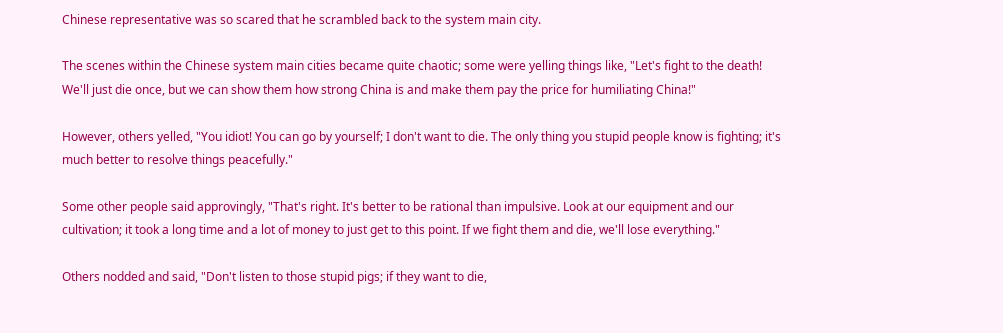Chinese representative was so scared that he scrambled back to the system main city.

The scenes within the Chinese system main cities became quite chaotic; some were yelling things like, "Let's fight to the death! We'll just die once, but we can show them how strong China is and make them pay the price for humiliating China!"

However, others yelled, "You idiot! You can go by yourself; I don't want to die. The only thing you stupid people know is fighting; it's much better to resolve things peacefully."

Some other people said approvingly, "That's right. It's better to be rational than impulsive. Look at our equipment and our cultivation; it took a long time and a lot of money to just get to this point. If we fight them and die, we'll lose everything."

Others nodded and said, "Don't listen to those stupid pigs; if they want to die,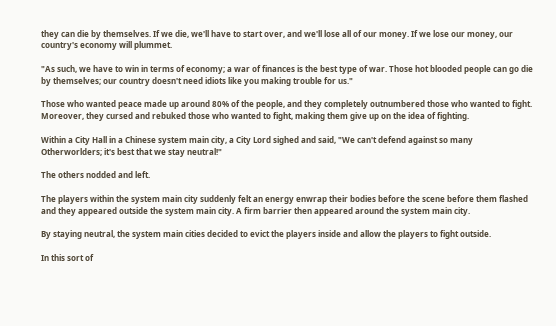they can die by themselves. If we die, we'll have to start over, and we'll lose all of our money. If we lose our money, our country's economy will plummet.

"As such, we have to win in terms of economy; a war of finances is the best type of war. Those hot blooded people can go die by themselves; our country doesn't need idiots like you making trouble for us."

Those who wanted peace made up around 80% of the people, and they completely outnumbered those who wanted to fight. Moreover, they cursed and rebuked those who wanted to fight, making them give up on the idea of fighting.

Within a City Hall in a Chinese system main city, a City Lord sighed and said, "We can't defend against so many Otherworlders; it's best that we stay neutral!"

The others nodded and left.

The players within the system main city suddenly felt an energy enwrap their bodies before the scene before them flashed and they appeared outside the system main city. A firm barrier then appeared around the system main city.

By staying neutral, the system main cities decided to evict the players inside and allow the players to fight outside.

In this sort of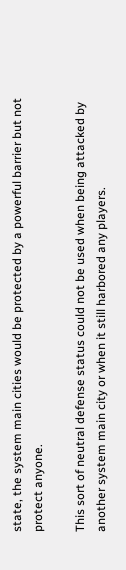state, the system main cities would be protected by a powerful barrier but not protect anyone.

This sort of neutral defense status could not be used when being attacked by another system main city or when it still harbored any players.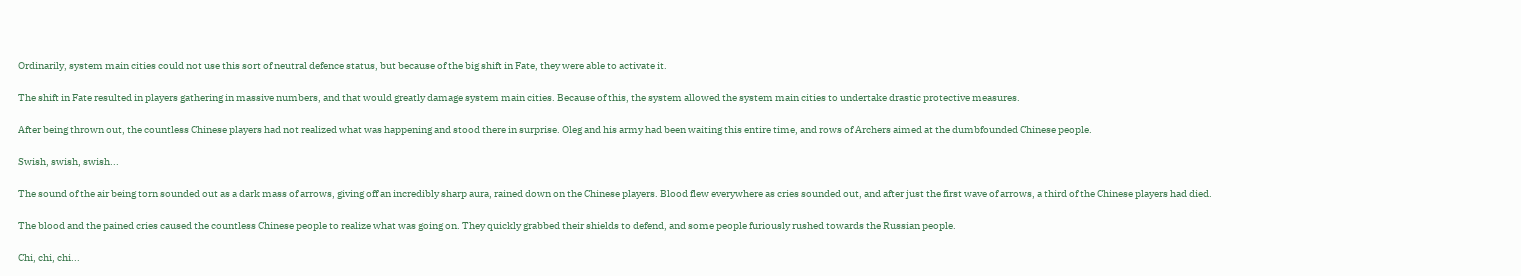Ordinarily, system main cities could not use this sort of neutral defence status, but because of the big shift in Fate, they were able to activate it.

The shift in Fate resulted in players gathering in massive numbers, and that would greatly damage system main cities. Because of this, the system allowed the system main cities to undertake drastic protective measures.

After being thrown out, the countless Chinese players had not realized what was happening and stood there in surprise. Oleg and his army had been waiting this entire time, and rows of Archers aimed at the dumbfounded Chinese people.

Swish, swish, swish...

The sound of the air being torn sounded out as a dark mass of arrows, giving off an incredibly sharp aura, rained down on the Chinese players. Blood flew everywhere as cries sounded out, and after just the first wave of arrows, a third of the Chinese players had died.

The blood and the pained cries caused the countless Chinese people to realize what was going on. They quickly grabbed their shields to defend, and some people furiously rushed towards the Russian people.

Chi, chi, chi...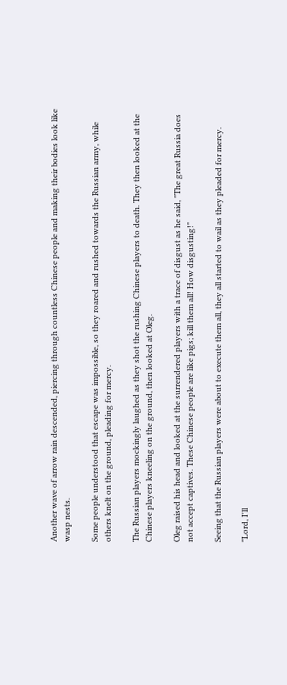Another wave of arrow rain descended, piercing through countless Chinese people and making their bodies look like wasp nests.

Some people understood that escape was impossible, so they roared and rushed towards the Russian army, while others knelt on the ground, pleading for mercy.

The Russian players mockingly laughed as they shot the rushing Chinese players to death. They then looked at the Chinese players kneeling on the ground, then looked at Oleg.

Oleg raised his head and looked at the surrendered players with a trace of disgust as he said, "The great Russia does not accept captives. These Chinese people are like pigs; kill them all! How disgusting!"

Seeing that the Russian players were about to execute them all, they all started to wail as they pleaded for mercy.

"Lord, I'll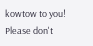kowtow to you! Please don't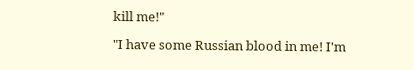kill me!"

"I have some Russian blood in me! I'm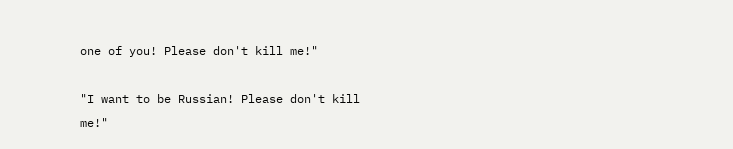one of you! Please don't kill me!"

"I want to be Russian! Please don't kill me!"